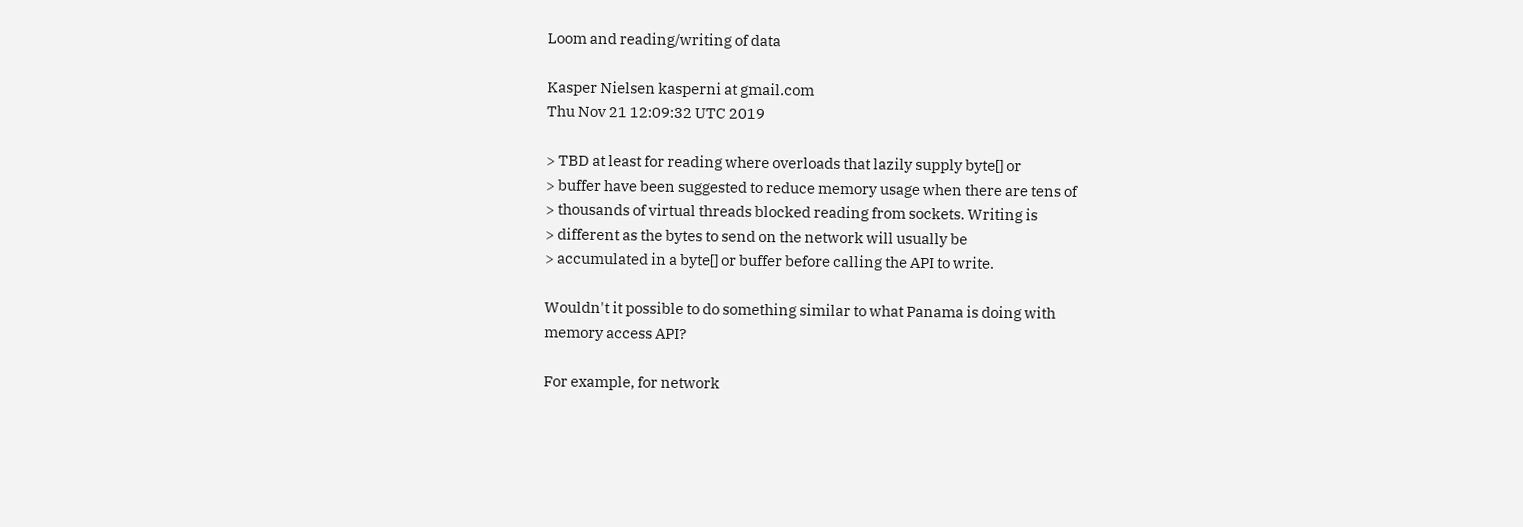Loom and reading/writing of data

Kasper Nielsen kasperni at gmail.com
Thu Nov 21 12:09:32 UTC 2019

> TBD at least for reading where overloads that lazily supply byte[] or
> buffer have been suggested to reduce memory usage when there are tens of
> thousands of virtual threads blocked reading from sockets. Writing is
> different as the bytes to send on the network will usually be
> accumulated in a byte[] or buffer before calling the API to write.

Wouldn't it possible to do something similar to what Panama is doing with
memory access API?

For example, for network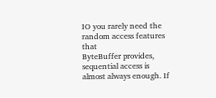IO you rarely need the random access features that
ByteBuffer provides, sequential access is almost always enough. If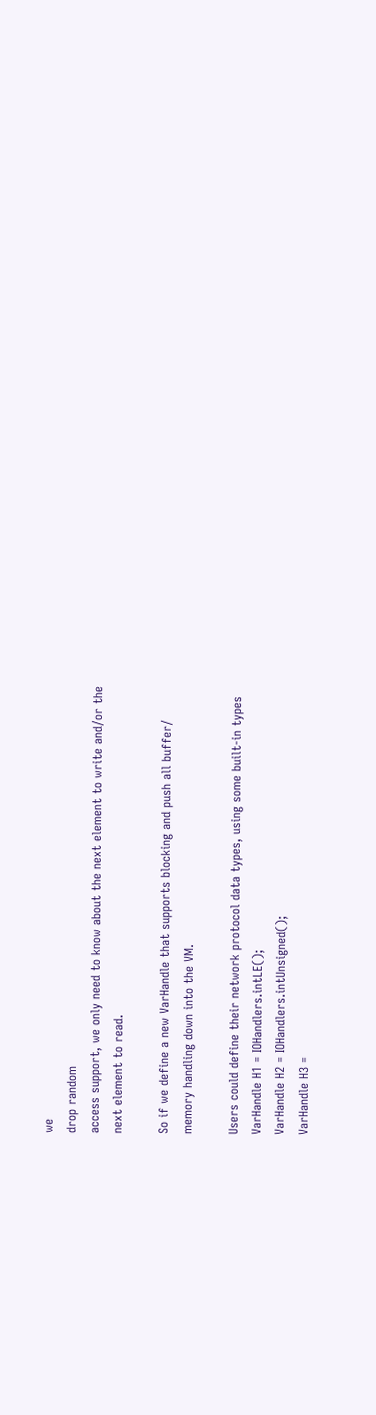we
drop random
access support, we only need to know about the next element to write and/or the
next element to read.

So if we define a new VarHandle that supports blocking and push all buffer/
memory handling down into the VM.

Users could define their network protocol data types, using some built-in types
VarHandle H1 = IOHandlers.intLE();
VarHandle H2 = IOHandlers.intUnsigned();
VarHandle H3 =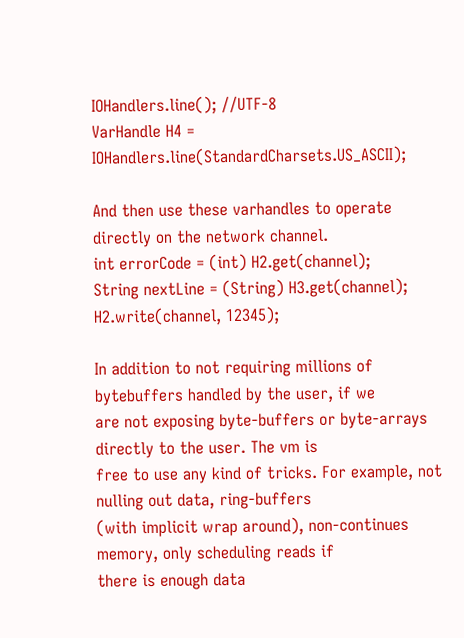IOHandlers.line(); //UTF-8
VarHandle H4 = IOHandlers.line(StandardCharsets.US_ASCII);

And then use these varhandles to operate directly on the network channel.
int errorCode = (int) H2.get(channel);
String nextLine = (String) H3.get(channel);
H2.write(channel, 12345);

In addition to not requiring millions of bytebuffers handled by the user, if we
are not exposing byte-buffers or byte-arrays directly to the user. The vm is
free to use any kind of tricks. For example, not nulling out data, ring-buffers
(with implicit wrap around), non-continues memory, only scheduling reads if
there is enough data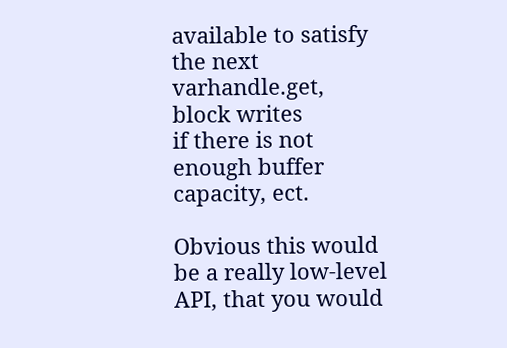available to satisfy the next varhandle.get, block writes
if there is not enough buffer capacity, ect.

Obvious this would be a really low-level API, that you would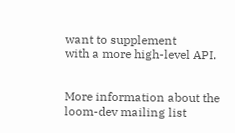want to supplement
with a more high-level API.


More information about the loom-dev mailing list